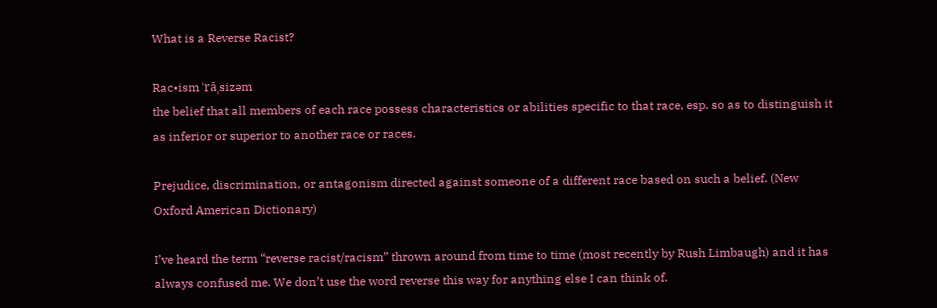What is a Reverse Racist?

Rac•ism ˈrāˌsizəm
the belief that all members of each race possess characteristics or abilities specific to that race, esp. so as to distinguish it as inferior or superior to another race or races.

Prejudice, discrimination, or antagonism directed against someone of a different race based on such a belief. (New Oxford American Dictionary)

I’ve heard the term “reverse racist/racism” thrown around from time to time (most recently by Rush Limbaugh) and it has always confused me. We don’t use the word reverse this way for anything else I can think of.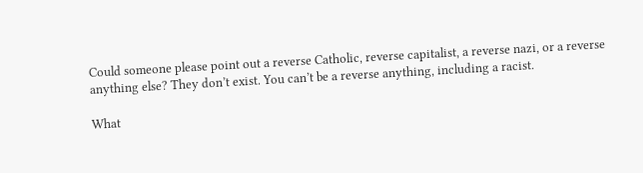Could someone please point out a reverse Catholic, reverse capitalist, a reverse nazi, or a reverse anything else? They don’t exist. You can’t be a reverse anything, including a racist.

What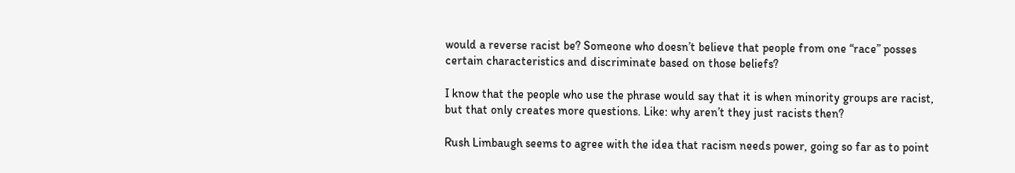would a reverse racist be? Someone who doesn’t believe that people from one “race” posses certain characteristics and discriminate based on those beliefs?

I know that the people who use the phrase would say that it is when minority groups are racist, but that only creates more questions. Like: why aren’t they just racists then?

Rush Limbaugh seems to agree with the idea that racism needs power, going so far as to point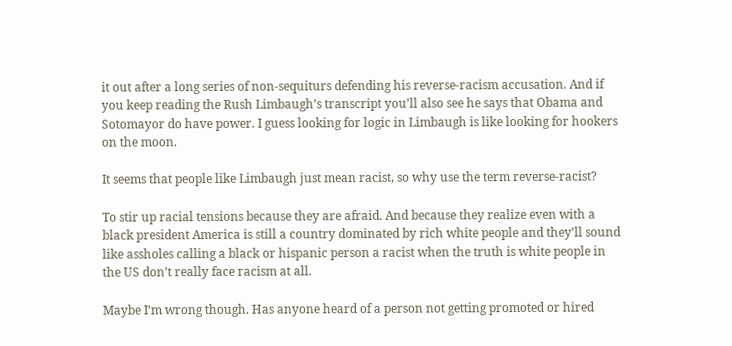it out after a long series of non-sequiturs defending his reverse-racism accusation. And if you keep reading the Rush Limbaugh’s transcript you’ll also see he says that Obama and Sotomayor do have power. I guess looking for logic in Limbaugh is like looking for hookers on the moon.

It seems that people like Limbaugh just mean racist, so why use the term reverse-racist?

To stir up racial tensions because they are afraid. And because they realize even with a black president America is still a country dominated by rich white people and they’ll sound like assholes calling a black or hispanic person a racist when the truth is white people in the US don’t really face racism at all.

Maybe I’m wrong though. Has anyone heard of a person not getting promoted or hired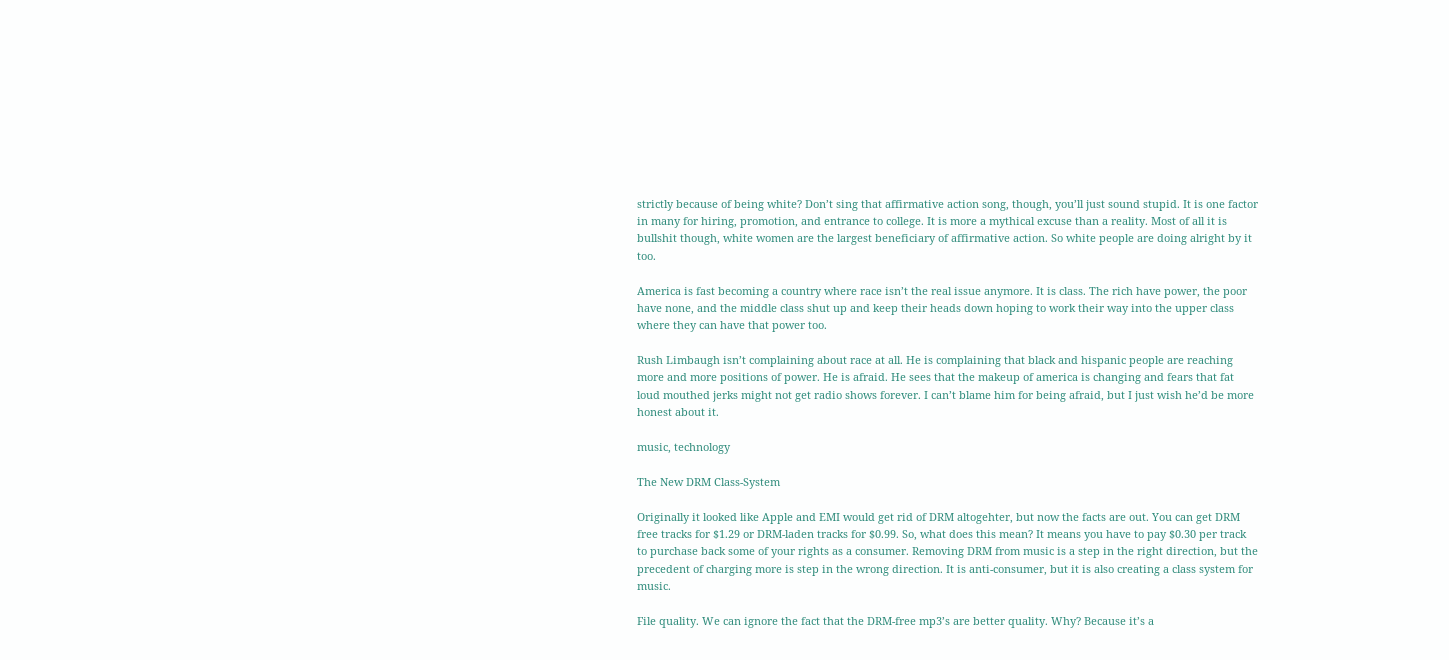strictly because of being white? Don’t sing that affirmative action song, though, you’ll just sound stupid. It is one factor in many for hiring, promotion, and entrance to college. It is more a mythical excuse than a reality. Most of all it is bullshit though, white women are the largest beneficiary of affirmative action. So white people are doing alright by it too.

America is fast becoming a country where race isn’t the real issue anymore. It is class. The rich have power, the poor have none, and the middle class shut up and keep their heads down hoping to work their way into the upper class where they can have that power too.

Rush Limbaugh isn’t complaining about race at all. He is complaining that black and hispanic people are reaching more and more positions of power. He is afraid. He sees that the makeup of america is changing and fears that fat loud mouthed jerks might not get radio shows forever. I can’t blame him for being afraid, but I just wish he’d be more honest about it.

music, technology

The New DRM Class-System

Originally it looked like Apple and EMI would get rid of DRM altogehter, but now the facts are out. You can get DRM free tracks for $1.29 or DRM-laden tracks for $0.99. So, what does this mean? It means you have to pay $0.30 per track to purchase back some of your rights as a consumer. Removing DRM from music is a step in the right direction, but the precedent of charging more is step in the wrong direction. It is anti-consumer, but it is also creating a class system for music.

File quality. We can ignore the fact that the DRM-free mp3’s are better quality. Why? Because it’s a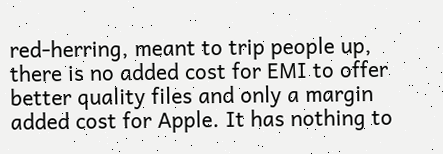red-herring, meant to trip people up, there is no added cost for EMI to offer better quality files and only a margin added cost for Apple. It has nothing to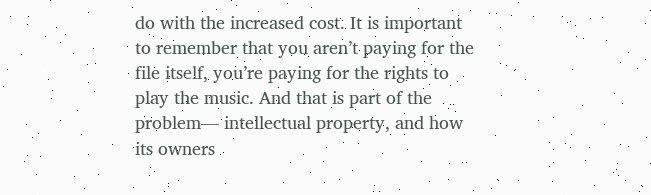do with the increased cost. It is important to remember that you aren’t paying for the file itself, you’re paying for the rights to play the music. And that is part of the problem— intellectual property, and how its owners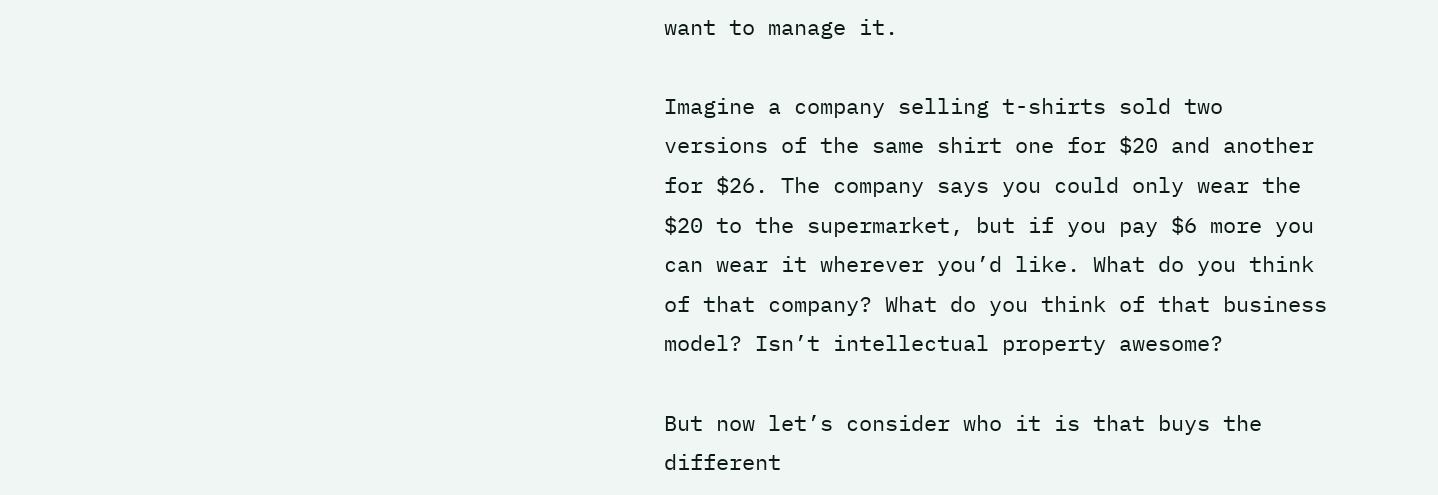want to manage it.

Imagine a company selling t-shirts sold two versions of the same shirt one for $20 and another for $26. The company says you could only wear the $20 to the supermarket, but if you pay $6 more you can wear it wherever you’d like. What do you think of that company? What do you think of that business model? Isn’t intellectual property awesome?

But now let’s consider who it is that buys the different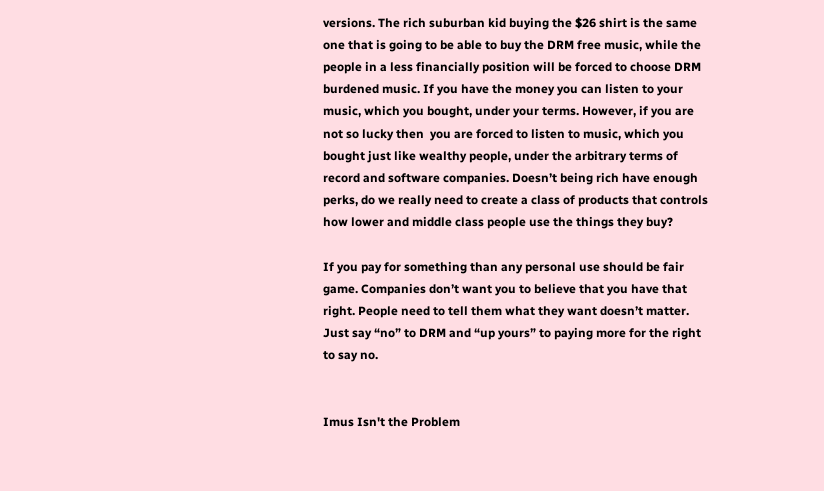versions. The rich suburban kid buying the $26 shirt is the same one that is going to be able to buy the DRM free music, while the people in a less financially position will be forced to choose DRM burdened music. If you have the money you can listen to your music, which you bought, under your terms. However, if you are not so lucky then  you are forced to listen to music, which you bought just like wealthy people, under the arbitrary terms of record and software companies. Doesn’t being rich have enough perks, do we really need to create a class of products that controls how lower and middle class people use the things they buy?

If you pay for something than any personal use should be fair game. Companies don’t want you to believe that you have that right. People need to tell them what they want doesn’t matter. Just say “no” to DRM and “up yours” to paying more for the right to say no.


Imus Isn't the Problem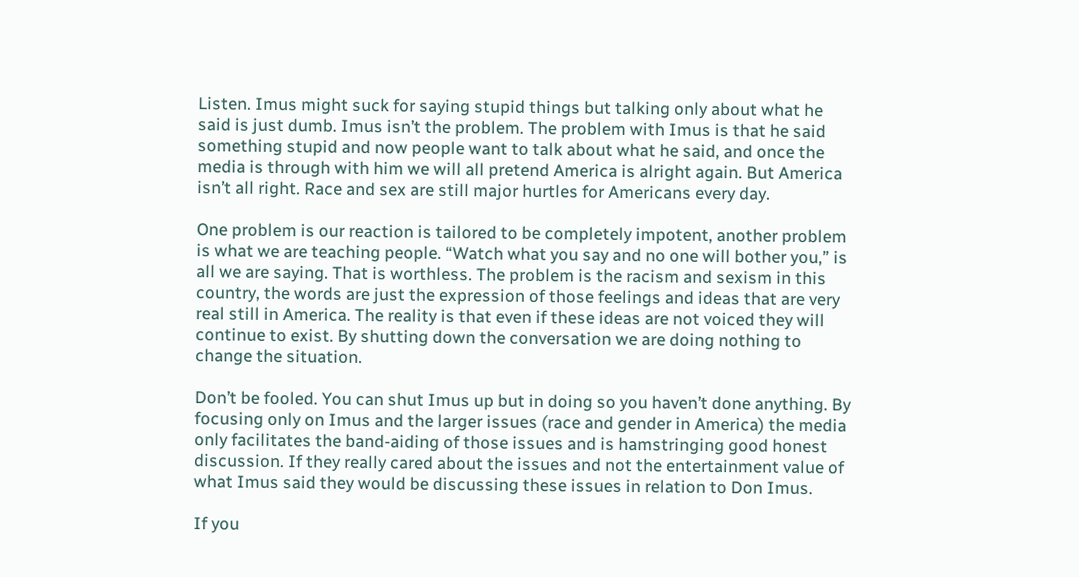Listen. Imus might suck for saying stupid things but talking only about what he said is just dumb. Imus isn’t the problem. The problem with Imus is that he said something stupid and now people want to talk about what he said, and once the media is through with him we will all pretend America is alright again. But America isn’t all right. Race and sex are still major hurtles for Americans every day.

One problem is our reaction is tailored to be completely impotent, another problem is what we are teaching people. “Watch what you say and no one will bother you,” is all we are saying. That is worthless. The problem is the racism and sexism in this country, the words are just the expression of those feelings and ideas that are very real still in America. The reality is that even if these ideas are not voiced they will continue to exist. By shutting down the conversation we are doing nothing to change the situation.

Don’t be fooled. You can shut Imus up but in doing so you haven’t done anything. By focusing only on Imus and the larger issues (race and gender in America) the media only facilitates the band-aiding of those issues and is hamstringing good honest discussion. If they really cared about the issues and not the entertainment value of what Imus said they would be discussing these issues in relation to Don Imus.

If you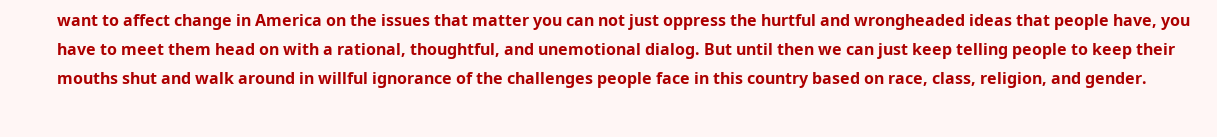want to affect change in America on the issues that matter you can not just oppress the hurtful and wrongheaded ideas that people have, you have to meet them head on with a rational, thoughtful, and unemotional dialog. But until then we can just keep telling people to keep their mouths shut and walk around in willful ignorance of the challenges people face in this country based on race, class, religion, and gender.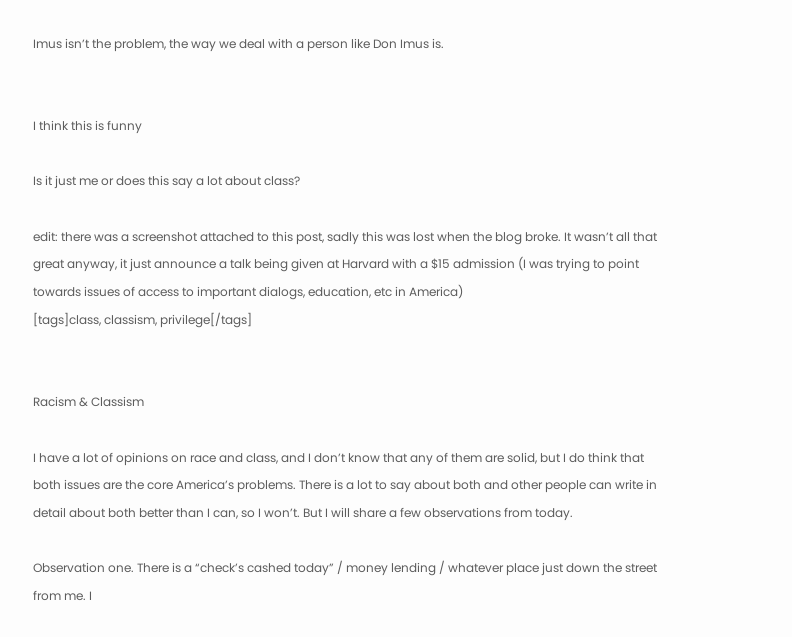Imus isn’t the problem, the way we deal with a person like Don Imus is.


I think this is funny

Is it just me or does this say a lot about class?

edit: there was a screenshot attached to this post, sadly this was lost when the blog broke. It wasn’t all that great anyway, it just announce a talk being given at Harvard with a $15 admission (I was trying to point towards issues of access to important dialogs, education, etc in America)
[tags]class, classism, privilege[/tags]


Racism & Classism

I have a lot of opinions on race and class, and I don’t know that any of them are solid, but I do think that both issues are the core America’s problems. There is a lot to say about both and other people can write in detail about both better than I can, so I won’t. But I will share a few observations from today.

Observation one. There is a “check’s cashed today” / money lending / whatever place just down the street from me. I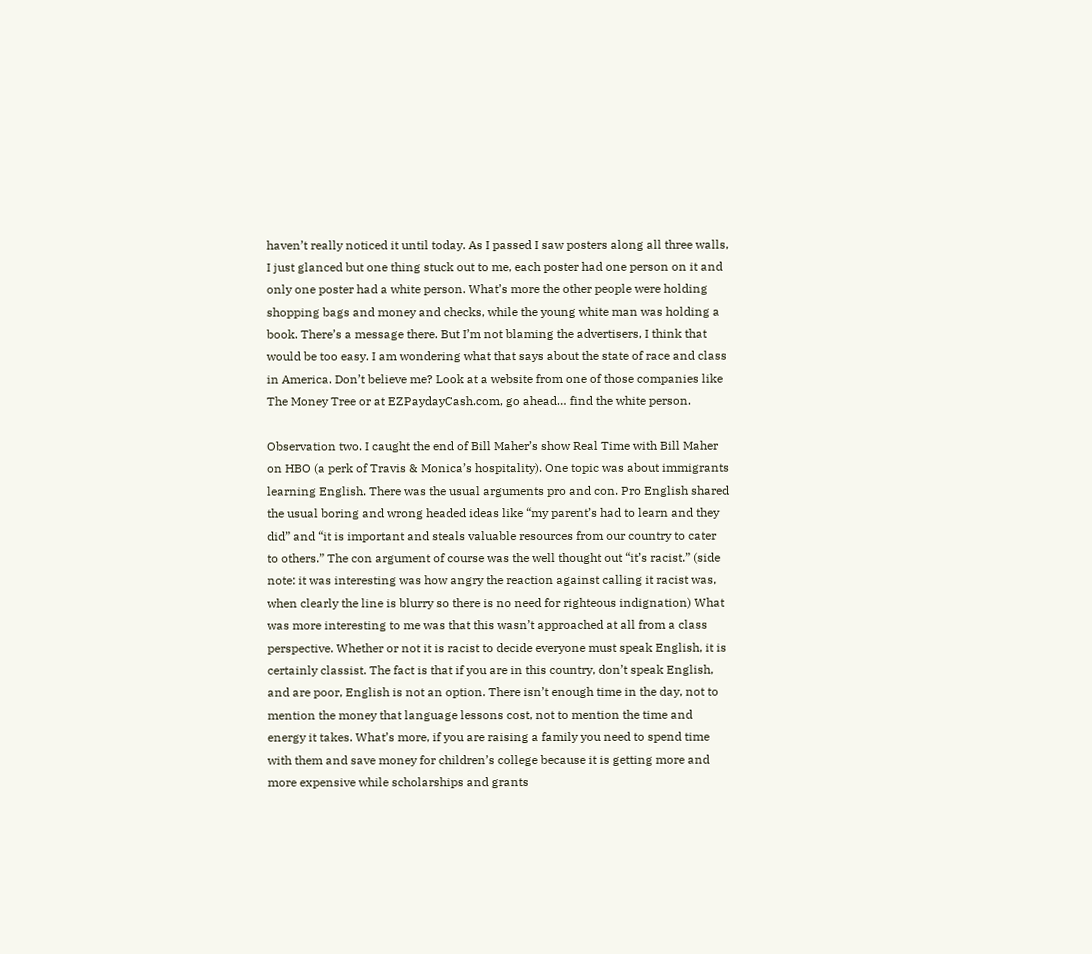haven’t really noticed it until today. As I passed I saw posters along all three walls, I just glanced but one thing stuck out to me, each poster had one person on it and only one poster had a white person. What’s more the other people were holding shopping bags and money and checks, while the young white man was holding a book. There’s a message there. But I’m not blaming the advertisers, I think that would be too easy. I am wondering what that says about the state of race and class in America. Don’t believe me? Look at a website from one of those companies like The Money Tree or at EZPaydayCash.com, go ahead… find the white person.

Observation two. I caught the end of Bill Maher’s show Real Time with Bill Maher on HBO (a perk of Travis & Monica’s hospitality). One topic was about immigrants learning English. There was the usual arguments pro and con. Pro English shared the usual boring and wrong headed ideas like “my parent’s had to learn and they did” and “it is important and steals valuable resources from our country to cater to others.” The con argument of course was the well thought out “it’s racist.” (side note: it was interesting was how angry the reaction against calling it racist was, when clearly the line is blurry so there is no need for righteous indignation) What was more interesting to me was that this wasn’t approached at all from a class perspective. Whether or not it is racist to decide everyone must speak English, it is certainly classist. The fact is that if you are in this country, don’t speak English, and are poor, English is not an option. There isn’t enough time in the day, not to mention the money that language lessons cost, not to mention the time and energy it takes. What’s more, if you are raising a family you need to spend time with them and save money for children’s college because it is getting more and more expensive while scholarships and grants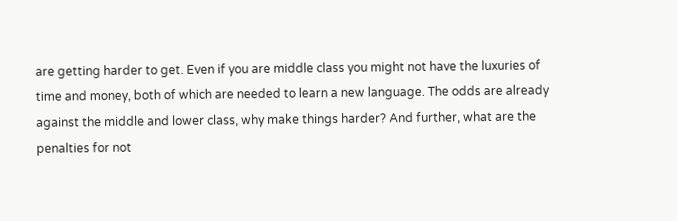are getting harder to get. Even if you are middle class you might not have the luxuries of time and money, both of which are needed to learn a new language. The odds are already against the middle and lower class, why make things harder? And further, what are the penalties for not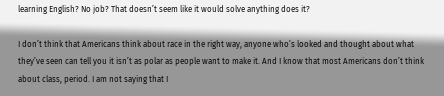learning English? No job? That doesn’t seem like it would solve anything does it?

I don’t think that Americans think about race in the right way, anyone who’s looked and thought about what they’ve seen can tell you it isn’t as polar as people want to make it. And I know that most Americans don’t think about class, period. I am not saying that I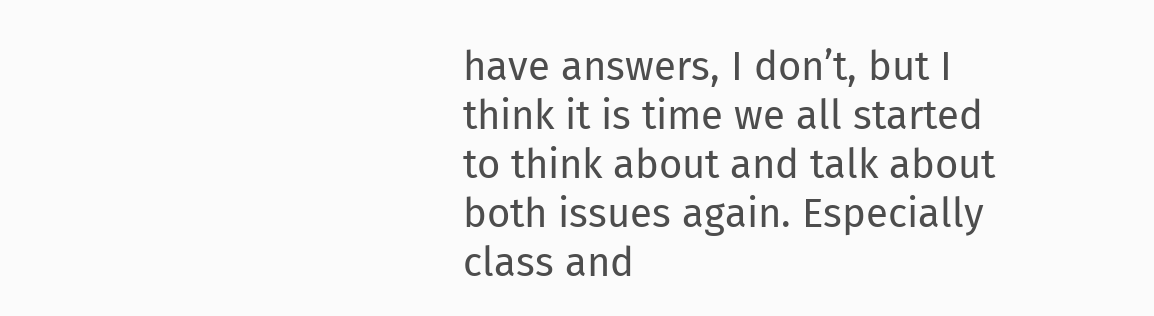have answers, I don’t, but I think it is time we all started to think about and talk about both issues again. Especially class and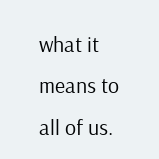what it means to all of us.